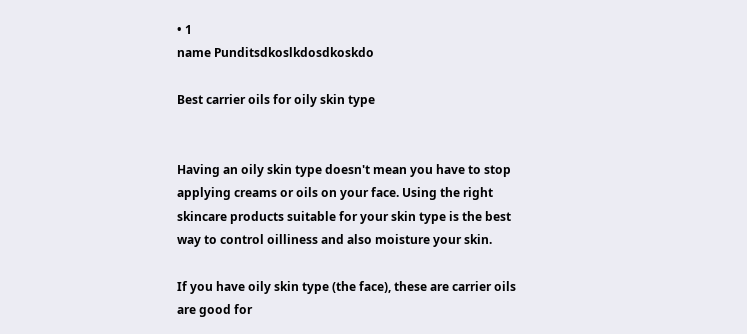• 1
name Punditsdkoslkdosdkoskdo

Best carrier oils for oily skin type


Having an oily skin type doesn't mean you have to stop applying creams or oils on your face. Using the right skincare products suitable for your skin type is the best way to control oilliness and also moisture your skin.

If you have oily skin type (the face), these are carrier oils are good for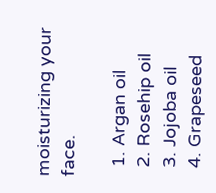moisturizing your face.

  1. Argan oil
  2. Rosehip oil
  3. Jojoba oil
  4. Grapeseed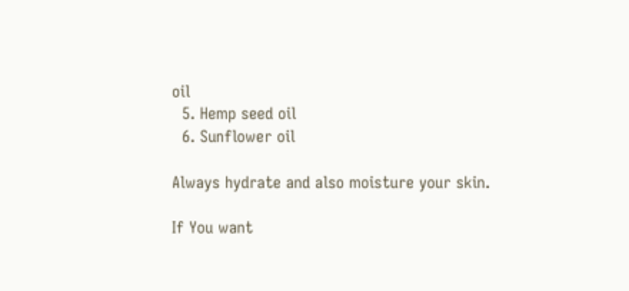oil
  5. Hemp seed oil
  6. Sunflower oil

Always hydrate and also moisture your skin.

If You want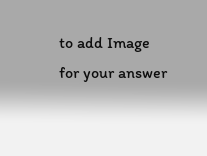to add Image for your answer